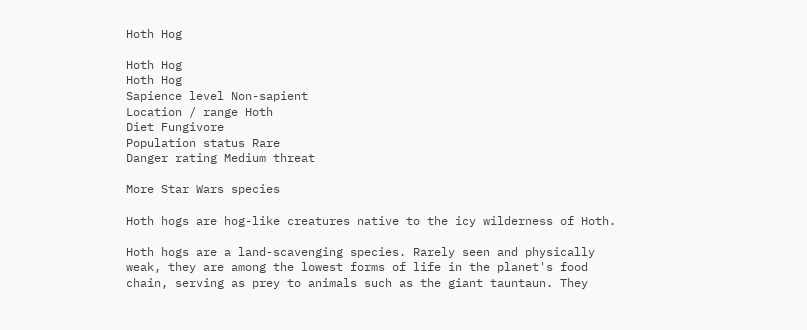Hoth Hog

Hoth Hog
Hoth Hog
Sapience level Non-sapient
Location / range Hoth
Diet Fungivore
Population status Rare
Danger rating Medium threat

More Star Wars species

Hoth hogs are hog-like creatures native to the icy wilderness of Hoth.

Hoth hogs are a land-scavenging species. Rarely seen and physically weak, they are among the lowest forms of life in the planet's food chain, serving as prey to animals such as the giant tauntaun. They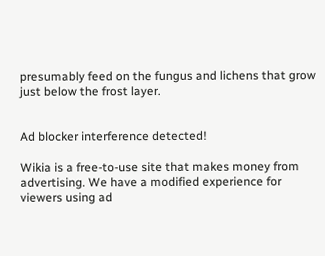presumably feed on the fungus and lichens that grow just below the frost layer.


Ad blocker interference detected!

Wikia is a free-to-use site that makes money from advertising. We have a modified experience for viewers using ad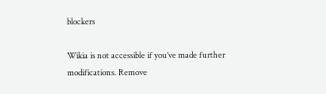blockers

Wikia is not accessible if you’ve made further modifications. Remove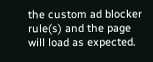the custom ad blocker rule(s) and the page will load as expected.